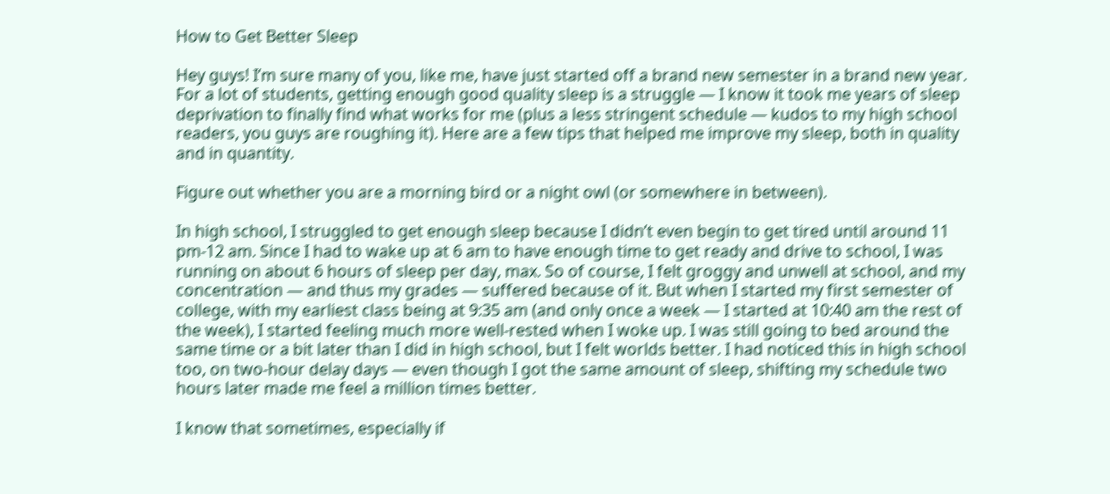How to Get Better Sleep

Hey guys! I’m sure many of you, like me, have just started off a brand new semester in a brand new year. For a lot of students, getting enough good quality sleep is a struggle — I know it took me years of sleep deprivation to finally find what works for me (plus a less stringent schedule — kudos to my high school readers, you guys are roughing it). Here are a few tips that helped me improve my sleep, both in quality and in quantity.

Figure out whether you are a morning bird or a night owl (or somewhere in between).

In high school, I struggled to get enough sleep because I didn’t even begin to get tired until around 11 pm-12 am. Since I had to wake up at 6 am to have enough time to get ready and drive to school, I was running on about 6 hours of sleep per day, max. So of course, I felt groggy and unwell at school, and my concentration — and thus my grades — suffered because of it. But when I started my first semester of college, with my earliest class being at 9:35 am (and only once a week — I started at 10:40 am the rest of the week), I started feeling much more well-rested when I woke up. I was still going to bed around the same time or a bit later than I did in high school, but I felt worlds better. I had noticed this in high school too, on two-hour delay days — even though I got the same amount of sleep, shifting my schedule two hours later made me feel a million times better.

I know that sometimes, especially if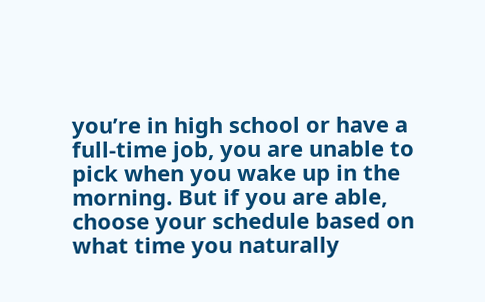you’re in high school or have a full-time job, you are unable to pick when you wake up in the morning. But if you are able, choose your schedule based on what time you naturally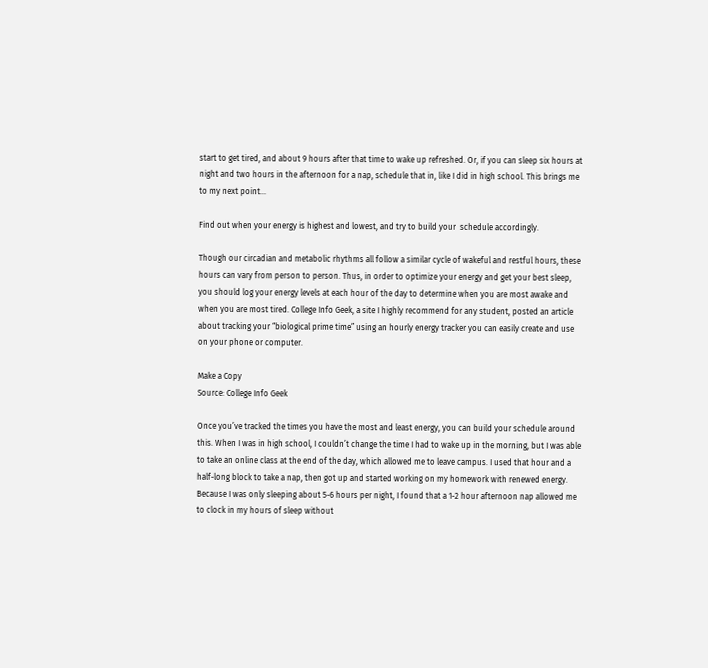start to get tired, and about 9 hours after that time to wake up refreshed. Or, if you can sleep six hours at night and two hours in the afternoon for a nap, schedule that in, like I did in high school. This brings me to my next point…

Find out when your energy is highest and lowest, and try to build your  schedule accordingly.

Though our circadian and metabolic rhythms all follow a similar cycle of wakeful and restful hours, these hours can vary from person to person. Thus, in order to optimize your energy and get your best sleep, you should log your energy levels at each hour of the day to determine when you are most awake and when you are most tired. College Info Geek, a site I highly recommend for any student, posted an article about tracking your “biological prime time” using an hourly energy tracker you can easily create and use on your phone or computer.

Make a Copy
Source: College Info Geek

Once you’ve tracked the times you have the most and least energy, you can build your schedule around this. When I was in high school, I couldn’t change the time I had to wake up in the morning, but I was able to take an online class at the end of the day, which allowed me to leave campus. I used that hour and a half-long block to take a nap, then got up and started working on my homework with renewed energy. Because I was only sleeping about 5-6 hours per night, I found that a 1-2 hour afternoon nap allowed me to clock in my hours of sleep without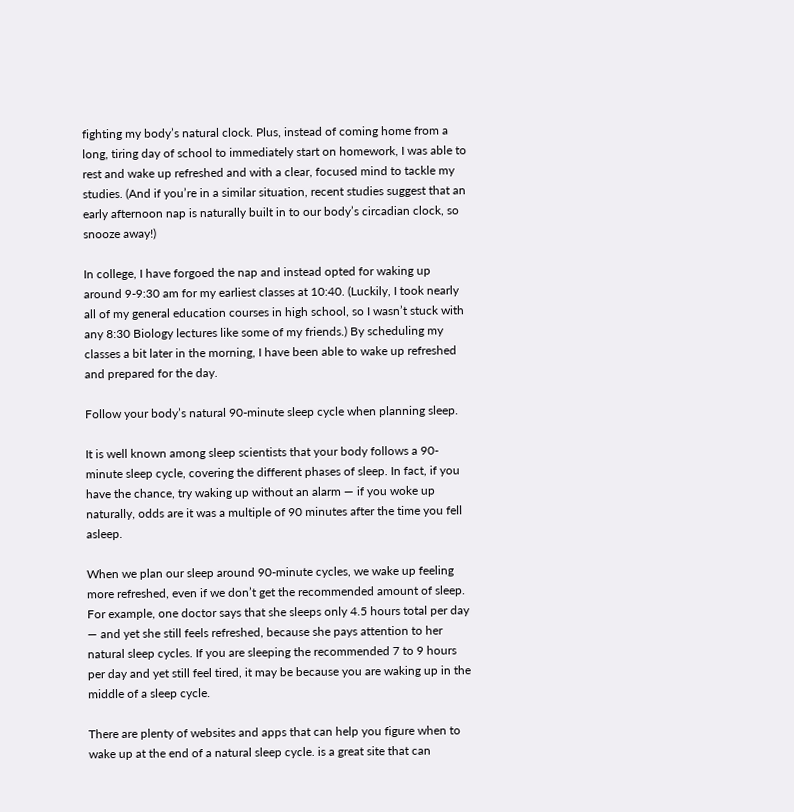fighting my body’s natural clock. Plus, instead of coming home from a long, tiring day of school to immediately start on homework, I was able to rest and wake up refreshed and with a clear, focused mind to tackle my studies. (And if you’re in a similar situation, recent studies suggest that an early afternoon nap is naturally built in to our body’s circadian clock, so snooze away!)

In college, I have forgoed the nap and instead opted for waking up around 9-9:30 am for my earliest classes at 10:40. (Luckily, I took nearly all of my general education courses in high school, so I wasn’t stuck with any 8:30 Biology lectures like some of my friends.) By scheduling my classes a bit later in the morning, I have been able to wake up refreshed and prepared for the day.

Follow your body’s natural 90-minute sleep cycle when planning sleep.

It is well known among sleep scientists that your body follows a 90-minute sleep cycle, covering the different phases of sleep. In fact, if you have the chance, try waking up without an alarm — if you woke up naturally, odds are it was a multiple of 90 minutes after the time you fell asleep.

When we plan our sleep around 90-minute cycles, we wake up feeling more refreshed, even if we don’t get the recommended amount of sleep. For example, one doctor says that she sleeps only 4.5 hours total per day — and yet she still feels refreshed, because she pays attention to her natural sleep cycles. If you are sleeping the recommended 7 to 9 hours per day and yet still feel tired, it may be because you are waking up in the middle of a sleep cycle.

There are plenty of websites and apps that can help you figure when to wake up at the end of a natural sleep cycle. is a great site that can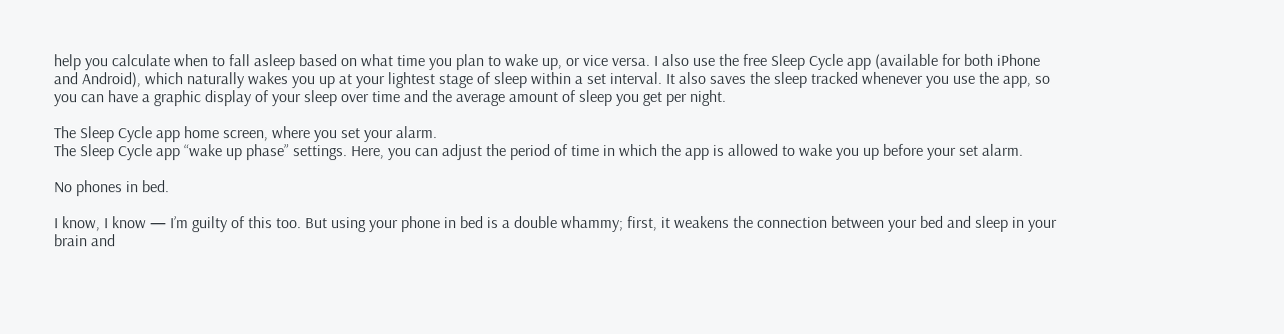help you calculate when to fall asleep based on what time you plan to wake up, or vice versa. I also use the free Sleep Cycle app (available for both iPhone and Android), which naturally wakes you up at your lightest stage of sleep within a set interval. It also saves the sleep tracked whenever you use the app, so you can have a graphic display of your sleep over time and the average amount of sleep you get per night.

The Sleep Cycle app home screen, where you set your alarm.
The Sleep Cycle app “wake up phase” settings. Here, you can adjust the period of time in which the app is allowed to wake you up before your set alarm.

No phones in bed.

I know, I know — I’m guilty of this too. But using your phone in bed is a double whammy; first, it weakens the connection between your bed and sleep in your brain and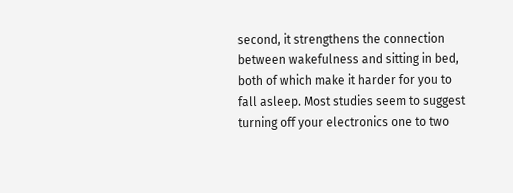second, it strengthens the connection between wakefulness and sitting in bed, both of which make it harder for you to fall asleep. Most studies seem to suggest turning off your electronics one to two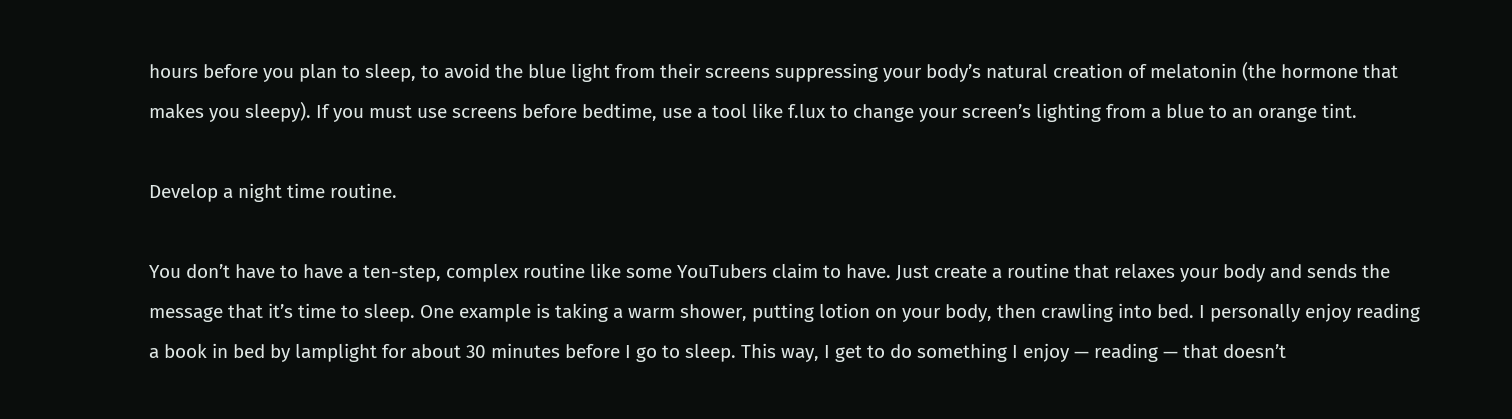hours before you plan to sleep, to avoid the blue light from their screens suppressing your body’s natural creation of melatonin (the hormone that makes you sleepy). If you must use screens before bedtime, use a tool like f.lux to change your screen’s lighting from a blue to an orange tint.

Develop a night time routine.

You don’t have to have a ten-step, complex routine like some YouTubers claim to have. Just create a routine that relaxes your body and sends the message that it’s time to sleep. One example is taking a warm shower, putting lotion on your body, then crawling into bed. I personally enjoy reading a book in bed by lamplight for about 30 minutes before I go to sleep. This way, I get to do something I enjoy — reading — that doesn’t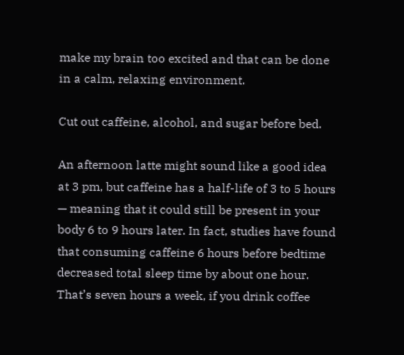make my brain too excited and that can be done in a calm, relaxing environment.

Cut out caffeine, alcohol, and sugar before bed.

An afternoon latte might sound like a good idea at 3 pm, but caffeine has a half-life of 3 to 5 hours — meaning that it could still be present in your body 6 to 9 hours later. In fact, studies have found that consuming caffeine 6 hours before bedtime decreased total sleep time by about one hour. That’s seven hours a week, if you drink coffee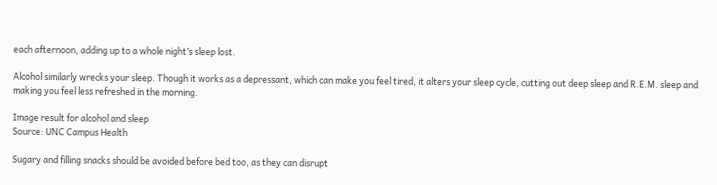each afternoon, adding up to a whole night’s sleep lost.

Alcohol similarly wrecks your sleep. Though it works as a depressant, which can make you feel tired, it alters your sleep cycle, cutting out deep sleep and R.E.M. sleep and making you feel less refreshed in the morning.

Image result for alcohol and sleep
Source: UNC Campus Health

Sugary and filling snacks should be avoided before bed too, as they can disrupt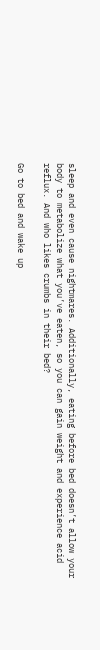sleep and even cause nightmares. Additionally, eating before bed doesn’t allow your body to metabolize what you’ve eaten, so you can gain weight and experience acid reflux. And who likes crumbs in their bed?

Go to bed and wake up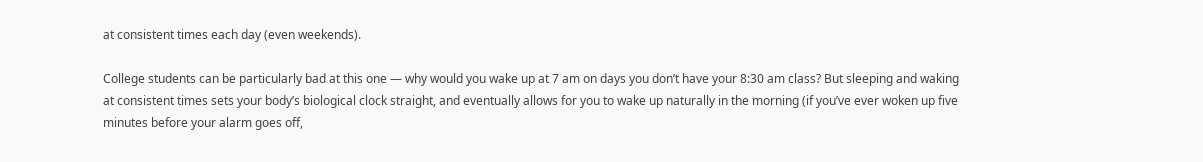at consistent times each day (even weekends).

College students can be particularly bad at this one — why would you wake up at 7 am on days you don’t have your 8:30 am class? But sleeping and waking at consistent times sets your body’s biological clock straight, and eventually allows for you to wake up naturally in the morning (if you’ve ever woken up five minutes before your alarm goes off,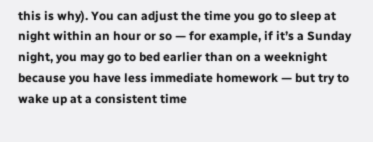this is why). You can adjust the time you go to sleep at night within an hour or so — for example, if it’s a Sunday night, you may go to bed earlier than on a weeknight because you have less immediate homework — but try to wake up at a consistent time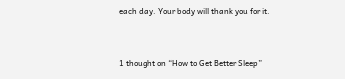each day. Your body will thank you for it.


1 thought on “How to Get Better Sleep”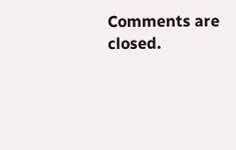Comments are closed.